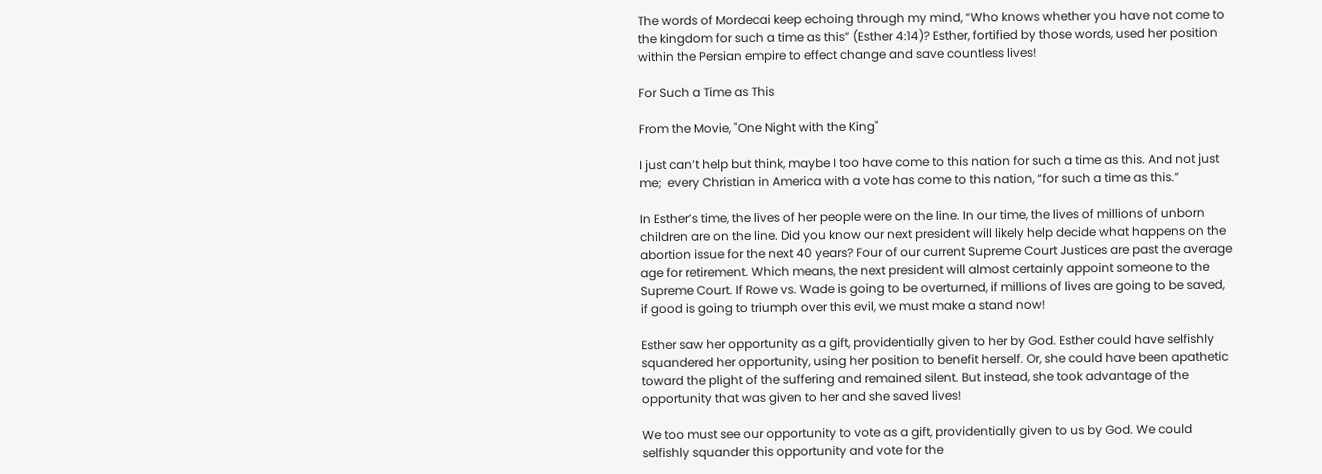The words of Mordecai keep echoing through my mind, “Who knows whether you have not come to the kingdom for such a time as this” (Esther 4:14)? Esther, fortified by those words, used her position within the Persian empire to effect change and save countless lives!

For Such a Time as This

From the Movie, "One Night with the King"

I just can’t help but think, maybe I too have come to this nation for such a time as this. And not just me;  every Christian in America with a vote has come to this nation, “for such a time as this.”

In Esther’s time, the lives of her people were on the line. In our time, the lives of millions of unborn children are on the line. Did you know our next president will likely help decide what happens on the abortion issue for the next 40 years? Four of our current Supreme Court Justices are past the average age for retirement. Which means, the next president will almost certainly appoint someone to the Supreme Court. If Rowe vs. Wade is going to be overturned, if millions of lives are going to be saved, if good is going to triumph over this evil, we must make a stand now!

Esther saw her opportunity as a gift, providentially given to her by God. Esther could have selfishly squandered her opportunity, using her position to benefit herself. Or, she could have been apathetic toward the plight of the suffering and remained silent. But instead, she took advantage of the opportunity that was given to her and she saved lives!

We too must see our opportunity to vote as a gift, providentially given to us by God. We could selfishly squander this opportunity and vote for the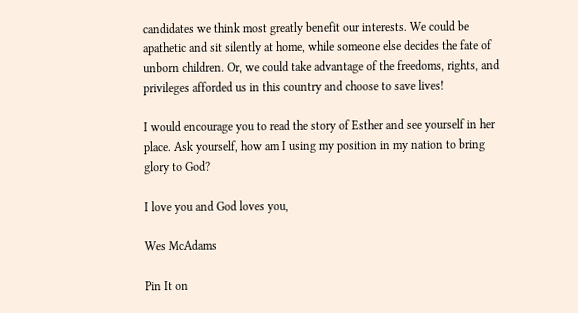candidates we think most greatly benefit our interests. We could be apathetic and sit silently at home, while someone else decides the fate of unborn children. Or, we could take advantage of the freedoms, rights, and privileges afforded us in this country and choose to save lives!

I would encourage you to read the story of Esther and see yourself in her place. Ask yourself, how am I using my position in my nation to bring glory to God?

I love you and God loves you,

Wes McAdams

Pin It on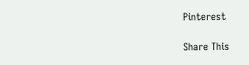Pinterest

Share This